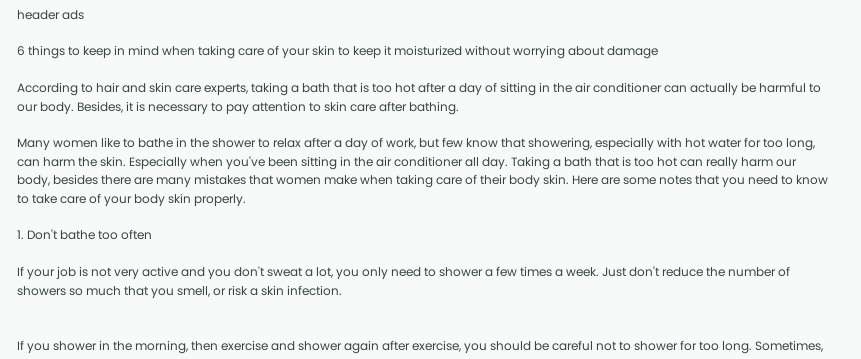header ads

6 things to keep in mind when taking care of your skin to keep it moisturized without worrying about damage

According to hair and skin care experts, taking a bath that is too hot after a day of sitting in the air conditioner can actually be harmful to our body. Besides, it is necessary to pay attention to skin care after bathing.

Many women like to bathe in the shower to relax after a day of work, but few know that showering, especially with hot water for too long, can harm the skin. Especially when you've been sitting in the air conditioner all day. Taking a bath that is too hot can really harm our body, besides there are many mistakes that women make when taking care of their body skin. Here are some notes that you need to know to take care of your body skin properly.

1. Don't bathe too often

If your job is not very active and you don't sweat a lot, you only need to shower a few times a week. Just don't reduce the number of showers so much that you smell, or risk a skin infection.


If you shower in the morning, then exercise and shower again after exercise, you should be careful not to shower for too long. Sometimes,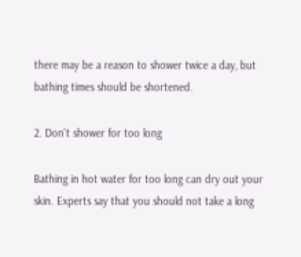there may be a reason to shower twice a day, but bathing times should be shortened.

2. Don't shower for too long

Bathing in hot water for too long can dry out your skin. Experts say that you should not take a long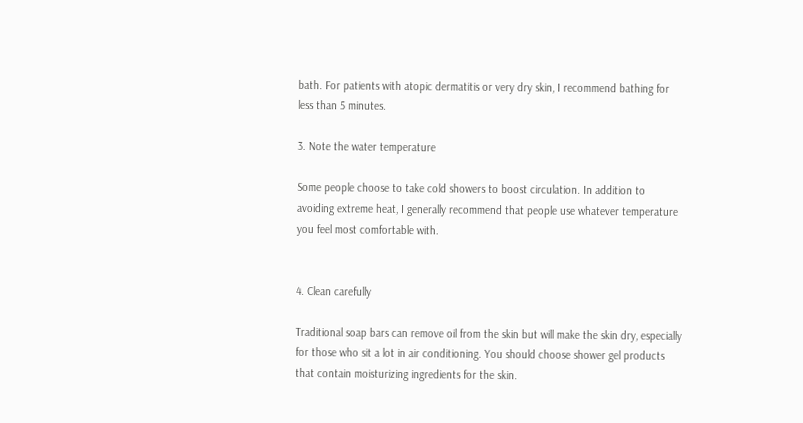bath. For patients with atopic dermatitis or very dry skin, I recommend bathing for less than 5 minutes.

3. Note the water temperature

Some people choose to take cold showers to boost circulation. In addition to avoiding extreme heat, I generally recommend that people use whatever temperature you feel most comfortable with.


4. Clean carefully

Traditional soap bars can remove oil from the skin but will make the skin dry, especially for those who sit a lot in air conditioning. You should choose shower gel products that contain moisturizing ingredients for the skin.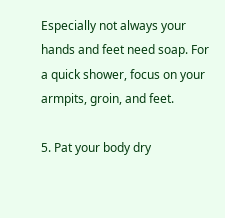Especially not always your hands and feet need soap. For a quick shower, focus on your armpits, groin, and feet.

5. Pat your body dry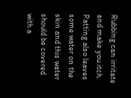Rubbing can irritate and make you itch. Patting also leaves some water on the skin and this water should be covered with a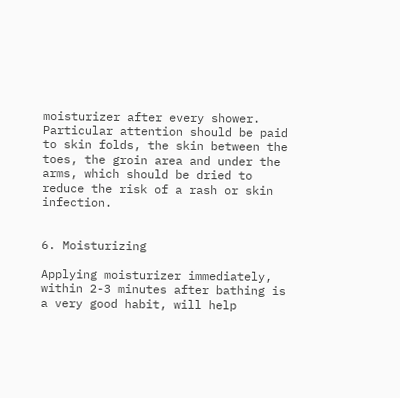moisturizer after every shower. Particular attention should be paid to skin folds, the skin between the toes, the groin area and under the arms, which should be dried to reduce the risk of a rash or skin infection.


6. Moisturizing

Applying moisturizer immediately, within 2-3 minutes after bathing is a very good habit, will help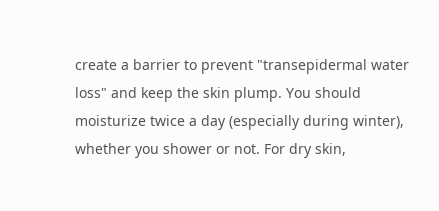create a barrier to prevent "transepidermal water loss" and keep the skin plump. You should moisturize twice a day (especially during winter), whether you shower or not. For dry skin,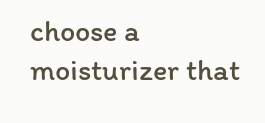choose a moisturizer that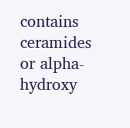contains ceramides or alpha-hydroxy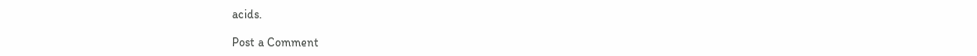acids.

Post a Comment